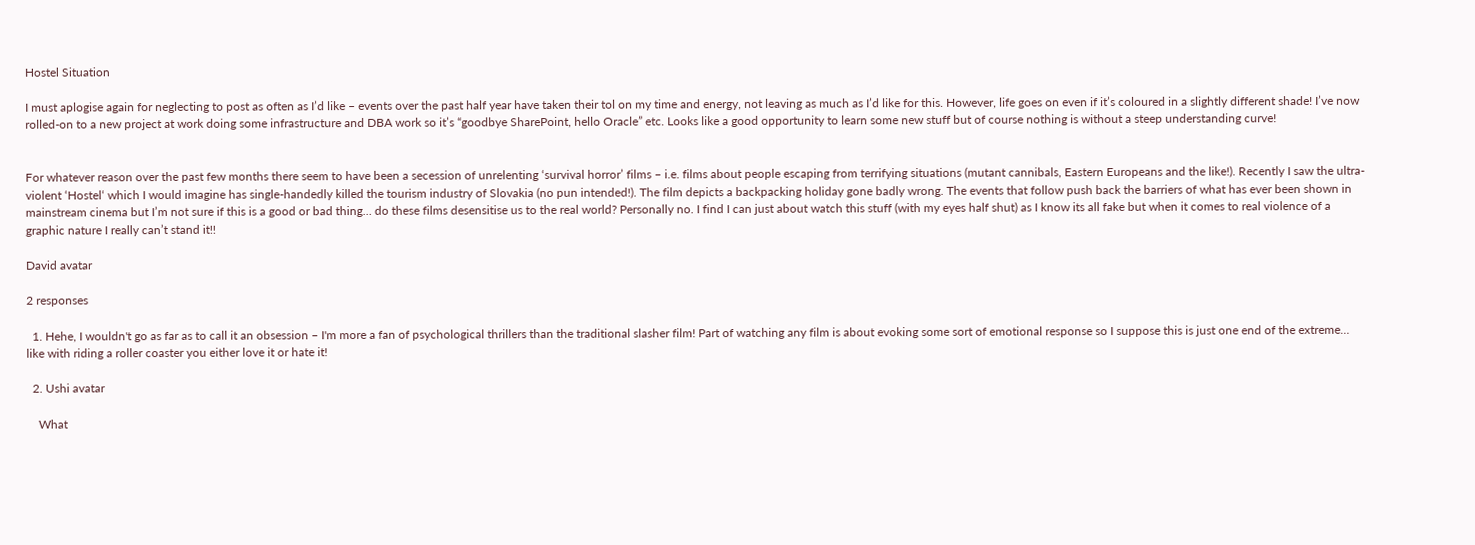Hostel Situation

I must aplogise again for neglecting to post as often as I’d like – events over the past half year have taken their tol on my time and energy, not leaving as much as I’d like for this. However, life goes on even if it’s coloured in a slightly different shade! I’ve now rolled-on to a new project at work doing some infrastructure and DBA work so it’s “goodbye SharePoint, hello Oracle” etc. Looks like a good opportunity to learn some new stuff but of course nothing is without a steep understanding curve!


For whatever reason over the past few months there seem to have been a secession of unrelenting ‘survival horror’ films – i.e. films about people escaping from terrifying situations (mutant cannibals, Eastern Europeans and the like!). Recently I saw the ultra-violent ‘Hostel‘ which I would imagine has single-handedly killed the tourism industry of Slovakia (no pun intended!). The film depicts a backpacking holiday gone badly wrong. The events that follow push back the barriers of what has ever been shown in mainstream cinema but I’m not sure if this is a good or bad thing… do these films desensitise us to the real world? Personally no. I find I can just about watch this stuff (with my eyes half shut) as I know its all fake but when it comes to real violence of a graphic nature I really can’t stand it!!

David avatar

2 responses

  1. Hehe, I wouldn't go as far as to call it an obsession – I'm more a fan of psychological thrillers than the traditional slasher film! Part of watching any film is about evoking some sort of emotional response so I suppose this is just one end of the extreme… like with riding a roller coaster you either love it or hate it!

  2. Ushi avatar

    What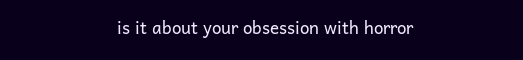is it about your obsession with horror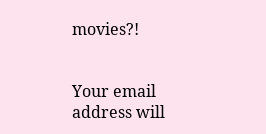movies?!


Your email address will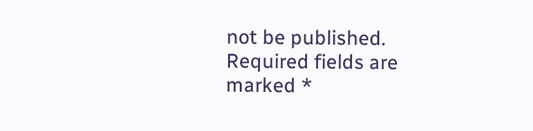not be published. Required fields are marked *